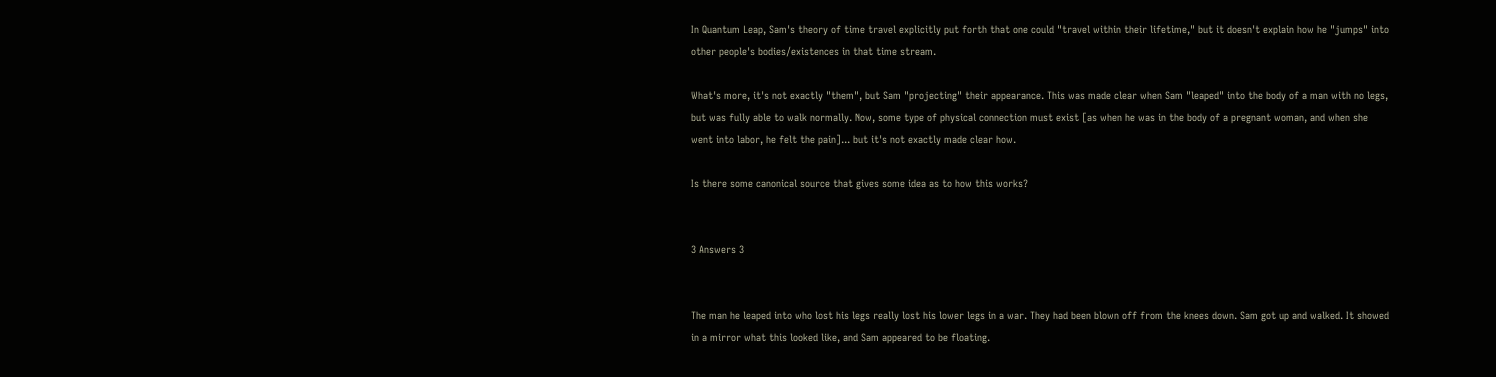In Quantum Leap, Sam's theory of time travel explicitly put forth that one could "travel within their lifetime," but it doesn't explain how he "jumps" into other people's bodies/existences in that time stream.

What's more, it's not exactly "them", but Sam "projecting" their appearance. This was made clear when Sam "leaped" into the body of a man with no legs, but was fully able to walk normally. Now, some type of physical connection must exist [as when he was in the body of a pregnant woman, and when she went into labor, he felt the pain]... but it's not exactly made clear how.

Is there some canonical source that gives some idea as to how this works?


3 Answers 3


The man he leaped into who lost his legs really lost his lower legs in a war. They had been blown off from the knees down. Sam got up and walked. It showed in a mirror what this looked like, and Sam appeared to be floating.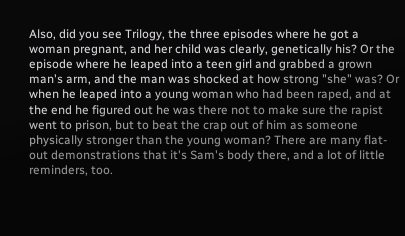Also, did you see Trilogy, the three episodes where he got a woman pregnant, and her child was clearly, genetically his? Or the episode where he leaped into a teen girl and grabbed a grown man's arm, and the man was shocked at how strong "she" was? Or when he leaped into a young woman who had been raped, and at the end he figured out he was there not to make sure the rapist went to prison, but to beat the crap out of him as someone physically stronger than the young woman? There are many flat-out demonstrations that it's Sam's body there, and a lot of little reminders, too.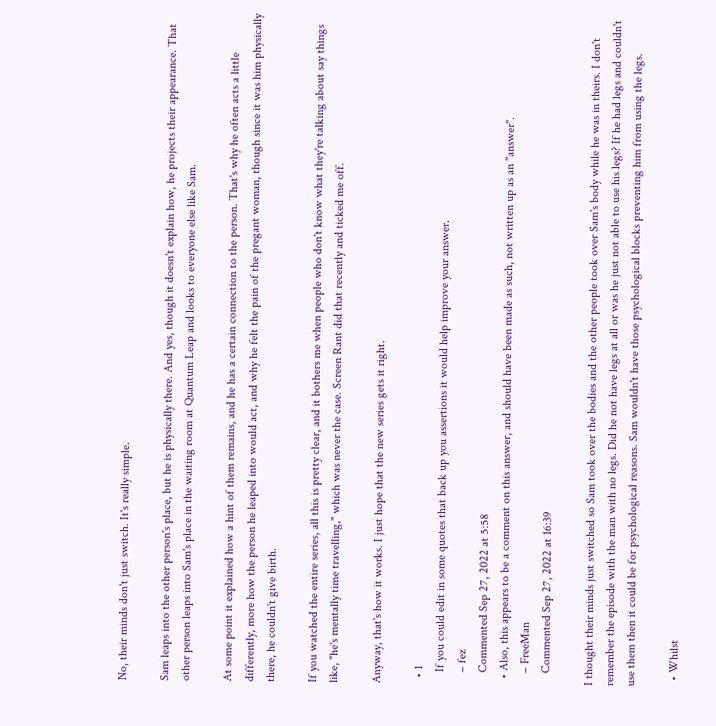No, their minds don't just switch. It's really simple.

Sam leaps into the other person's place, but he is physically there. And yes, though it doesn't explain how, he projects their appearance. That other person leaps into Sam's place in the waiting room at Quantum Leap and looks to everyone else like Sam.

At some point it explained how a hint of them remains, and he has a certain connection to the person. That's why he often acts a little differently, more how the person he leaped into would act, and why he felt the pain of the pregant woman, though since it was him physically there, he couldn't give birth.

If you watched the entire series, all this is pretty clear, and it bothers me when people who don't know what they're talking about say things like, "he's mentally time travelling," which was never the case. Screen Rant did that recently and ticked me off.

Anyway, that's how it works. I just hope that the new series gets it right.

  • 1
    If you could edit in some quotes that back up you assertions it would help improve your answer.
    – fez
    Commented Sep 27, 2022 at 5:58
  • Also, this appears to be a comment on this answer, and should have been made as such, not written up as an "answer".
    – FreeMan
    Commented Sep 27, 2022 at 16:39

I thought their minds just switched so Sam took over the bodies and the other people took over Sam's body while he was in theirs. I don't remember the episode with the man with no legs. Did he not have legs at all or was he just not able to use his legs? If he had legs and couldn't use them then it could be for psychological reasons. Sam wouldn't have those psychological blocks preventing him from using the legs.

  • Whilst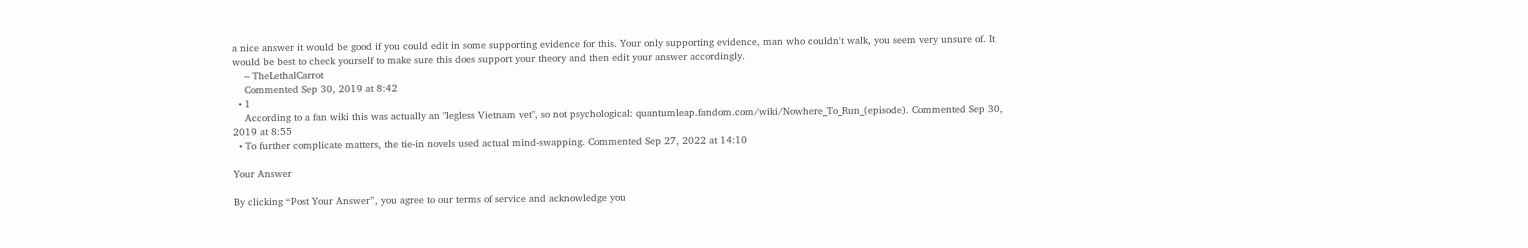a nice answer it would be good if you could edit in some supporting evidence for this. Your only supporting evidence, man who couldn't walk, you seem very unsure of. It would be best to check yourself to make sure this does support your theory and then edit your answer accordingly.
    – TheLethalCarrot
    Commented Sep 30, 2019 at 8:42
  • 1
    According to a fan wiki this was actually an "legless Vietnam vet", so not psychological: quantumleap.fandom.com/wiki/Nowhere_To_Run_(episode). Commented Sep 30, 2019 at 8:55
  • To further complicate matters, the tie-in novels used actual mind-swapping. Commented Sep 27, 2022 at 14:10

Your Answer

By clicking “Post Your Answer”, you agree to our terms of service and acknowledge you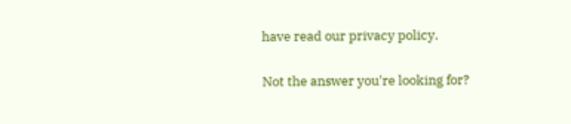have read our privacy policy.

Not the answer you're looking for?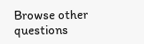Browse other questions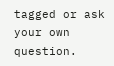tagged or ask your own question.